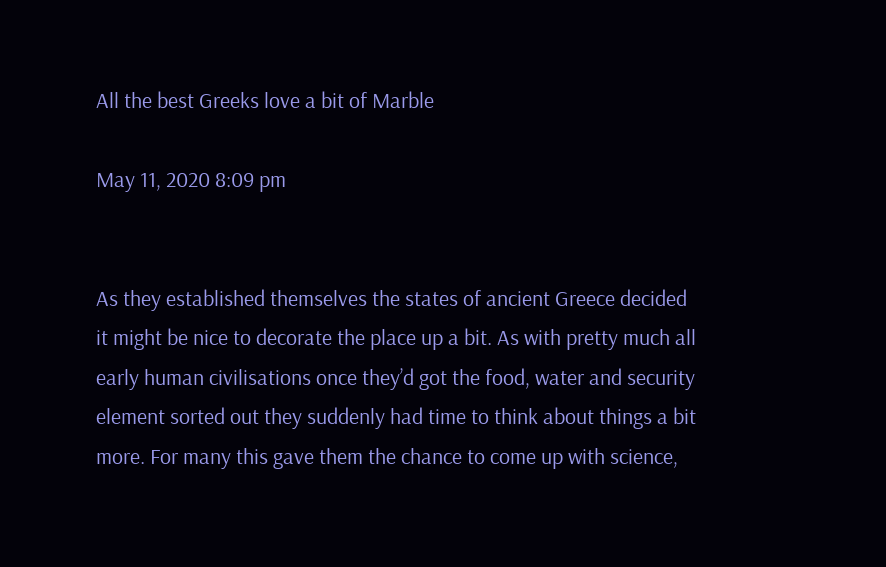All the best Greeks love a bit of Marble

May 11, 2020 8:09 pm


As they established themselves the states of ancient Greece decided it might be nice to decorate the place up a bit. As with pretty much all early human civilisations once they’d got the food, water and security element sorted out they suddenly had time to think about things a bit more. For many this gave them the chance to come up with science,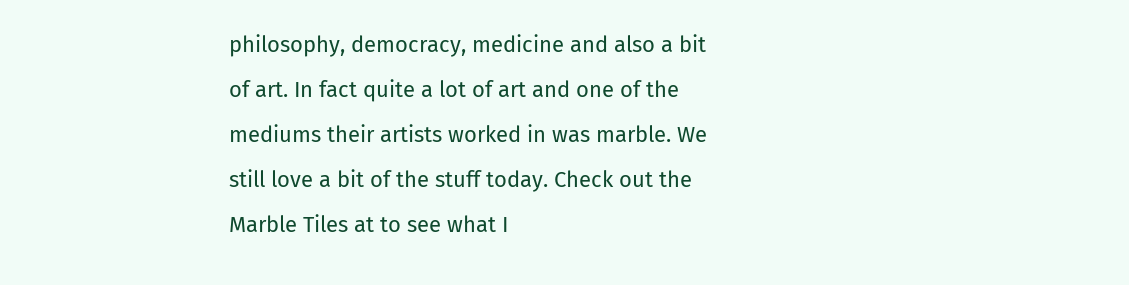philosophy, democracy, medicine and also a bit of art. In fact quite a lot of art and one of the mediums their artists worked in was marble. We still love a bit of the stuff today. Check out the Marble Tiles at to see what I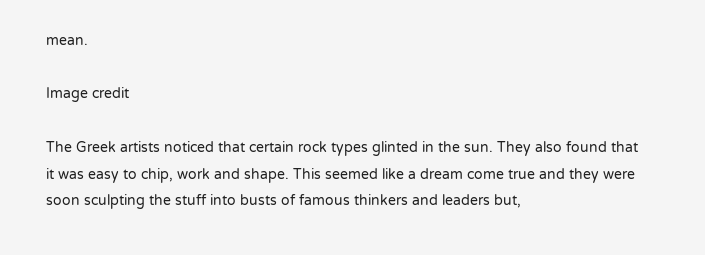mean.

Image credit

The Greek artists noticed that certain rock types glinted in the sun. They also found that it was easy to chip, work and shape. This seemed like a dream come true and they were soon sculpting the stuff into busts of famous thinkers and leaders but,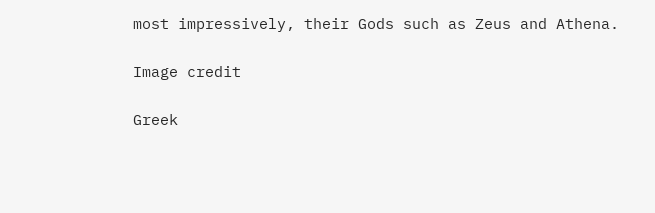most impressively, their Gods such as Zeus and Athena.

Image credit

Greek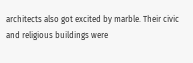architects also got excited by marble. Their civic and religious buildings were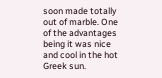soon made totally out of marble. One of the advantages being it was nice and cool in the hot Greek sun.